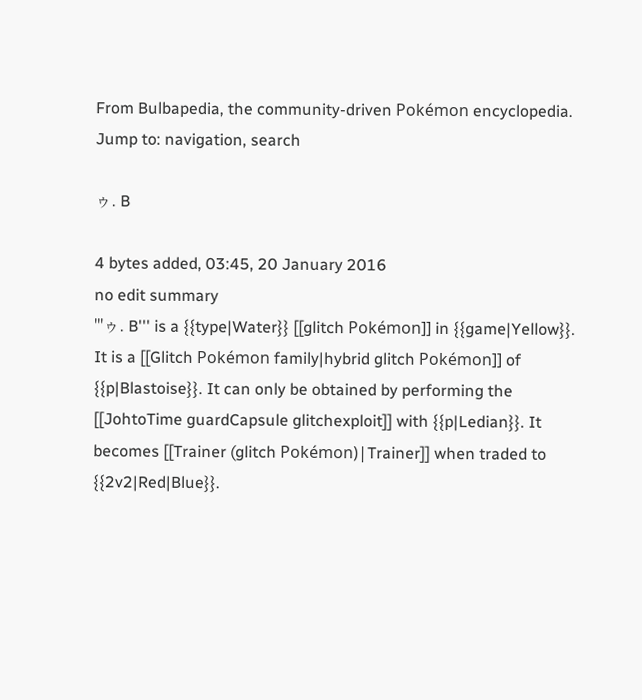From Bulbapedia, the community-driven Pokémon encyclopedia.
Jump to: navigation, search

ゥ. B

4 bytes added, 03:45, 20 January 2016
no edit summary
'''ゥ. B''' is a {{type|Water}} [[glitch Pokémon]] in {{game|Yellow}}. It is a [[Glitch Pokémon family|hybrid glitch Pokémon]] of {{p|Blastoise}}. It can only be obtained by performing the [[JohtoTime guardCapsule glitchexploit]] with {{p|Ledian}}. It becomes [[Trainer (glitch Pokémon)|Trainer]] when traded to {{2v2|Red|Blue}}.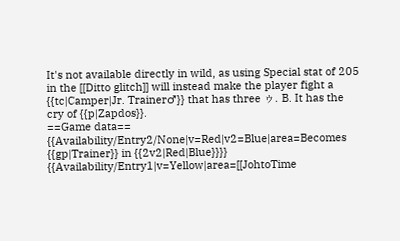It's not available directly in wild, as using Special stat of 205 in the [[Ditto glitch]] will instead make the player fight a {{tc|Camper|Jr. Trainer♂}} that has three ゥ. B. It has the cry of {{p|Zapdos}}.
==Game data==
{{Availability/Entry2/None|v=Red|v2=Blue|area=Becomes {{gp|Trainer}} in {{2v2|Red|Blue}}}}
{{Availability/Entry1|v=Yellow|area=[[JohtoTime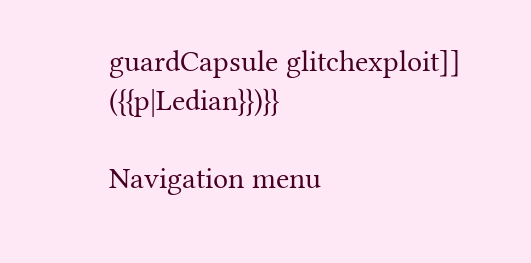guardCapsule glitchexploit]] ({{p|Ledian}})}}

Navigation menu